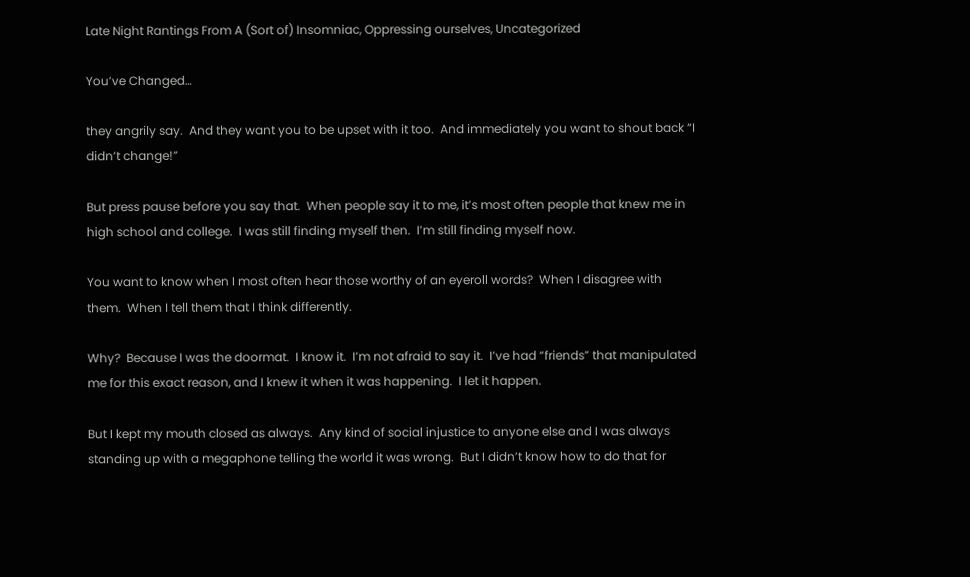Late Night Rantings From A (Sort of) Insomniac, Oppressing ourselves, Uncategorized

You’ve Changed…

they angrily say.  And they want you to be upset with it too.  And immediately you want to shout back “I didn’t change!”

But press pause before you say that.  When people say it to me, it’s most often people that knew me in high school and college.  I was still finding myself then.  I’m still finding myself now.

You want to know when I most often hear those worthy of an eyeroll words?  When I disagree with them.  When I tell them that I think differently.

Why?  Because I was the doormat.  I know it.  I’m not afraid to say it.  I’ve had “friends” that manipulated me for this exact reason, and I knew it when it was happening.  I let it happen.

But I kept my mouth closed as always.  Any kind of social injustice to anyone else and I was always standing up with a megaphone telling the world it was wrong.  But I didn’t know how to do that for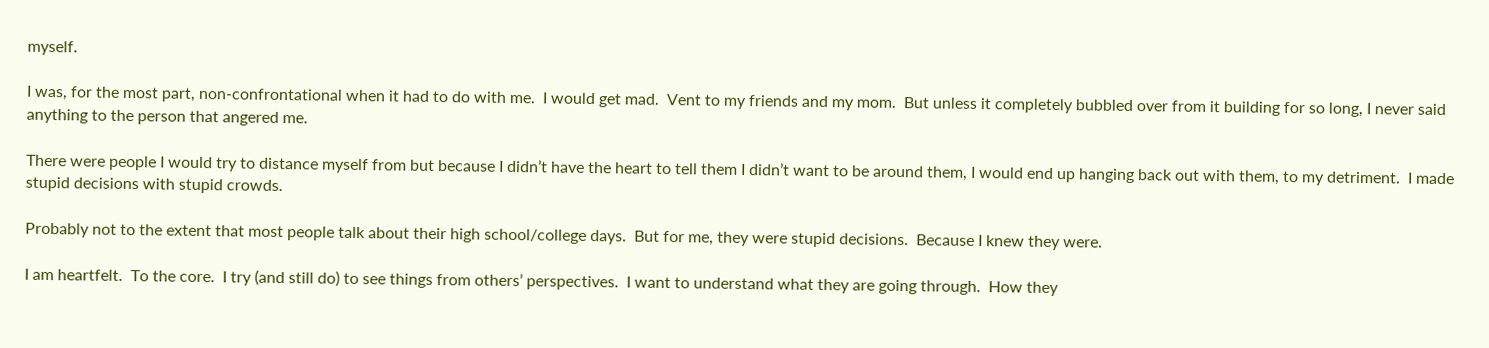myself.

I was, for the most part, non-confrontational when it had to do with me.  I would get mad.  Vent to my friends and my mom.  But unless it completely bubbled over from it building for so long, I never said anything to the person that angered me.

There were people I would try to distance myself from but because I didn’t have the heart to tell them I didn’t want to be around them, I would end up hanging back out with them, to my detriment.  I made stupid decisions with stupid crowds.

Probably not to the extent that most people talk about their high school/college days.  But for me, they were stupid decisions.  Because I knew they were.

I am heartfelt.  To the core.  I try (and still do) to see things from others’ perspectives.  I want to understand what they are going through.  How they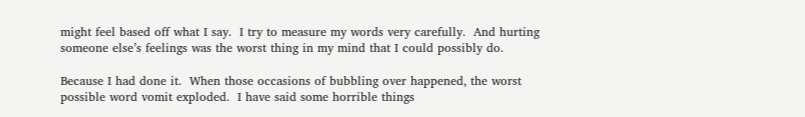might feel based off what I say.  I try to measure my words very carefully.  And hurting someone else’s feelings was the worst thing in my mind that I could possibly do.

Because I had done it.  When those occasions of bubbling over happened, the worst possible word vomit exploded.  I have said some horrible things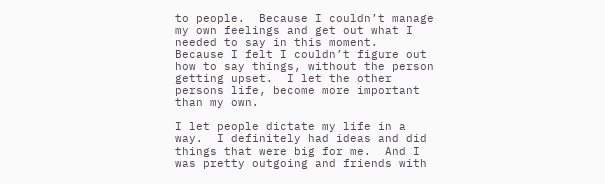to people.  Because I couldn’t manage my own feelings and get out what I needed to say in this moment.  Because I felt I couldn’t figure out how to say things, without the person getting upset.  I let the other persons life, become more important than my own.

I let people dictate my life in a way.  I definitely had ideas and did things that were big for me.  And I was pretty outgoing and friends with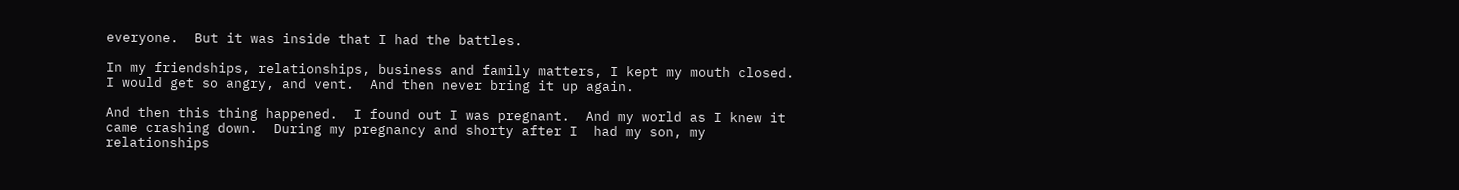everyone.  But it was inside that I had the battles.

In my friendships, relationships, business and family matters, I kept my mouth closed.  I would get so angry, and vent.  And then never bring it up again.

And then this thing happened.  I found out I was pregnant.  And my world as I knew it came crashing down.  During my pregnancy and shorty after I  had my son, my relationships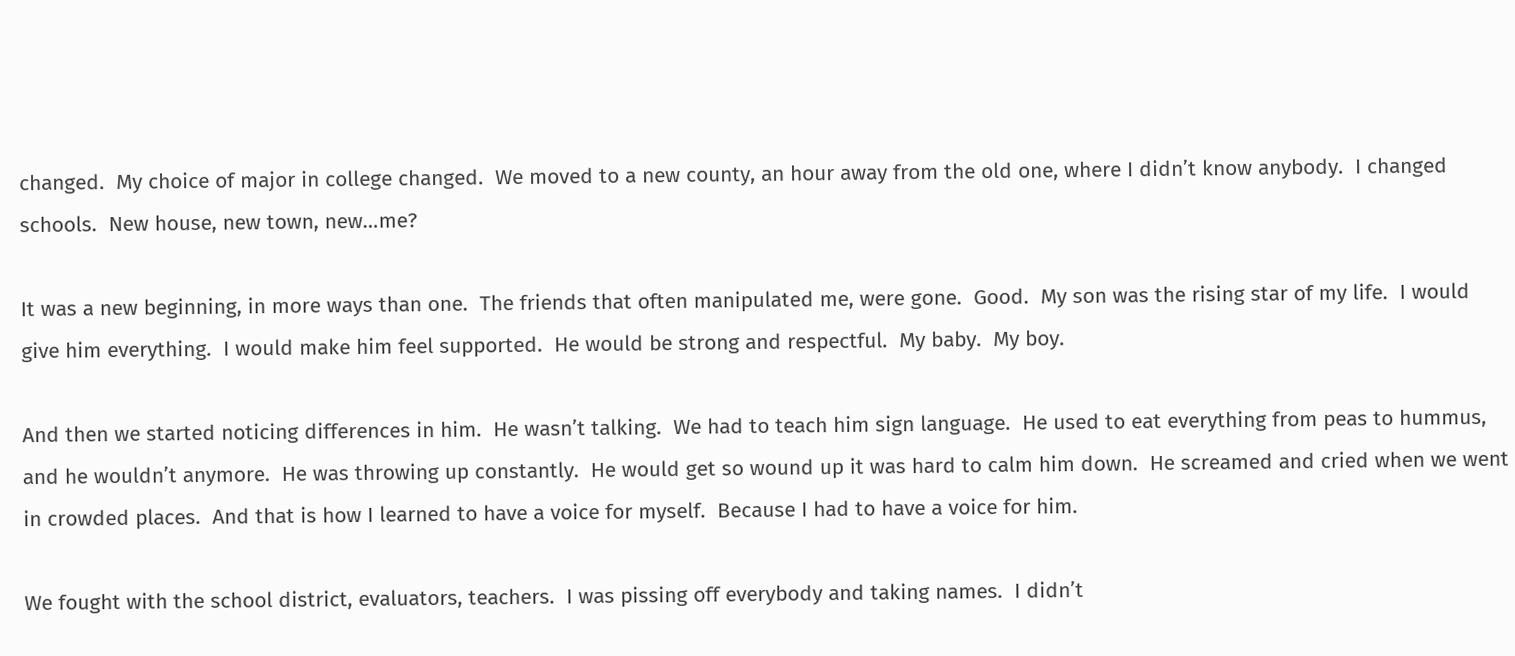changed.  My choice of major in college changed.  We moved to a new county, an hour away from the old one, where I didn’t know anybody.  I changed schools.  New house, new town, new…me?

It was a new beginning, in more ways than one.  The friends that often manipulated me, were gone.  Good.  My son was the rising star of my life.  I would give him everything.  I would make him feel supported.  He would be strong and respectful.  My baby.  My boy.

And then we started noticing differences in him.  He wasn’t talking.  We had to teach him sign language.  He used to eat everything from peas to hummus, and he wouldn’t anymore.  He was throwing up constantly.  He would get so wound up it was hard to calm him down.  He screamed and cried when we went in crowded places.  And that is how I learned to have a voice for myself.  Because I had to have a voice for him.

We fought with the school district, evaluators, teachers.  I was pissing off everybody and taking names.  I didn’t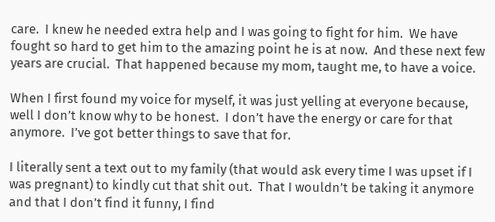care.  I knew he needed extra help and I was going to fight for him.  We have fought so hard to get him to the amazing point he is at now.  And these next few years are crucial.  That happened because my mom, taught me, to have a voice.

When I first found my voice for myself, it was just yelling at everyone because, well I don’t know why to be honest.  I don’t have the energy or care for that anymore.  I’ve got better things to save that for.

I literally sent a text out to my family (that would ask every time I was upset if I was pregnant) to kindly cut that shit out.  That I wouldn’t be taking it anymore and that I don’t find it funny, I find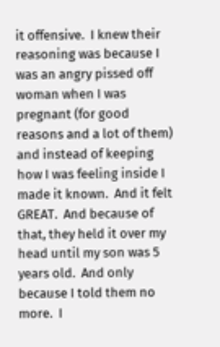it offensive.  I knew their reasoning was because I was an angry pissed off woman when I was pregnant (for good reasons and a lot of them) and instead of keeping how I was feeling inside I made it known.  And it felt GREAT.  And because of that, they held it over my head until my son was 5 years old.  And only because I told them no more.  I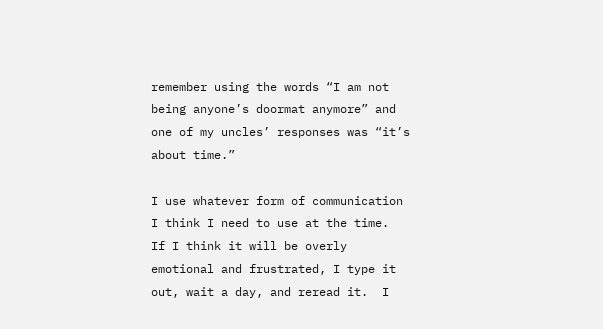remember using the words “I am not being anyone’s doormat anymore” and one of my uncles’ responses was “it’s about time.”

I use whatever form of communication I think I need to use at the time.  If I think it will be overly emotional and frustrated, I type it out, wait a day, and reread it.  I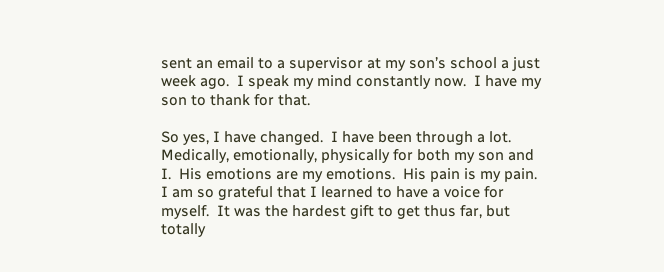sent an email to a supervisor at my son’s school a just week ago.  I speak my mind constantly now.  I have my son to thank for that.

So yes, I have changed.  I have been through a lot.  Medically, emotionally, physically for both my son and I.  His emotions are my emotions.  His pain is my pain.  I am so grateful that I learned to have a voice for myself.  It was the hardest gift to get thus far, but totally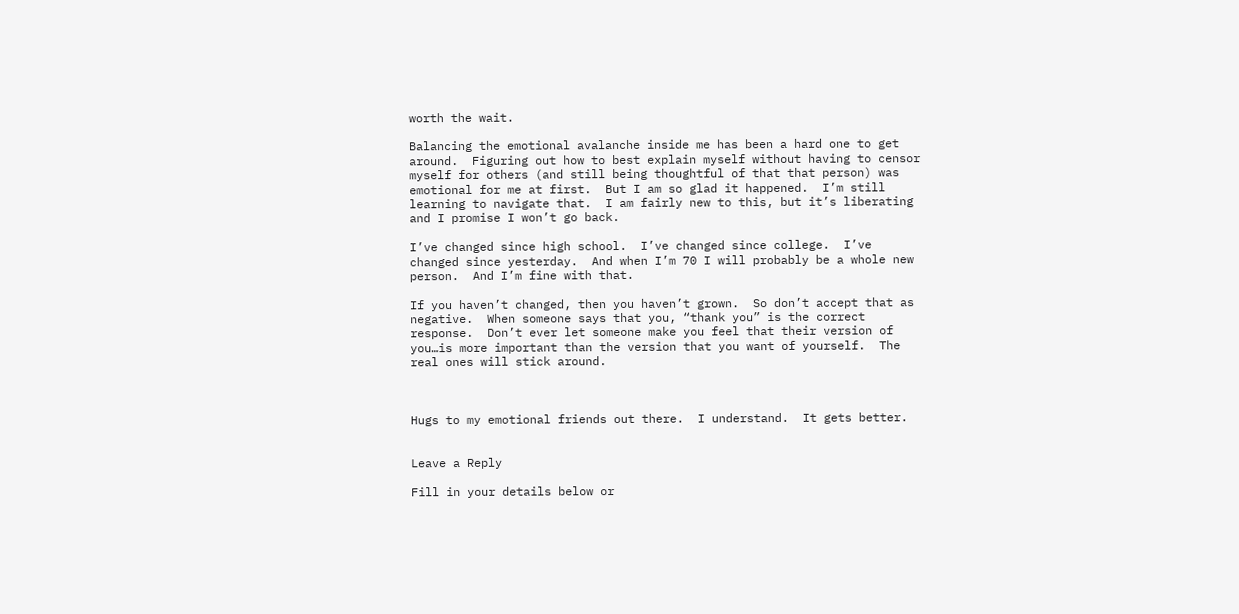worth the wait.

Balancing the emotional avalanche inside me has been a hard one to get around.  Figuring out how to best explain myself without having to censor myself for others (and still being thoughtful of that that person) was emotional for me at first.  But I am so glad it happened.  I’m still learning to navigate that.  I am fairly new to this, but it’s liberating and I promise I won’t go back.

I’ve changed since high school.  I’ve changed since college.  I’ve changed since yesterday.  And when I’m 70 I will probably be a whole new person.  And I’m fine with that.

If you haven’t changed, then you haven’t grown.  So don’t accept that as negative.  When someone says that you, “thank you” is the correct response.  Don’t ever let someone make you feel that their version of you…is more important than the version that you want of yourself.  The real ones will stick around.



Hugs to my emotional friends out there.  I understand.  It gets better.


Leave a Reply

Fill in your details below or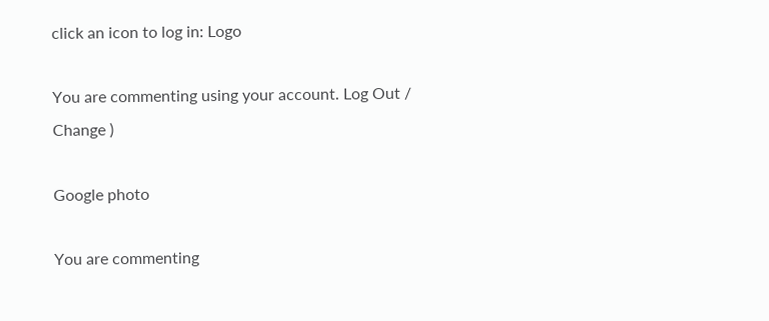click an icon to log in: Logo

You are commenting using your account. Log Out /  Change )

Google photo

You are commenting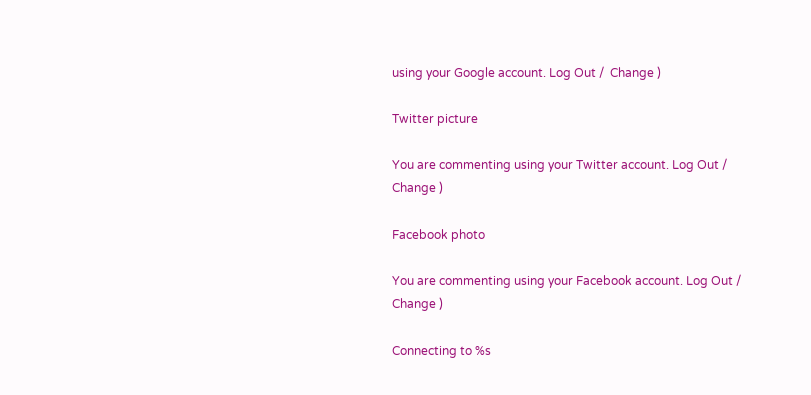using your Google account. Log Out /  Change )

Twitter picture

You are commenting using your Twitter account. Log Out /  Change )

Facebook photo

You are commenting using your Facebook account. Log Out /  Change )

Connecting to %s